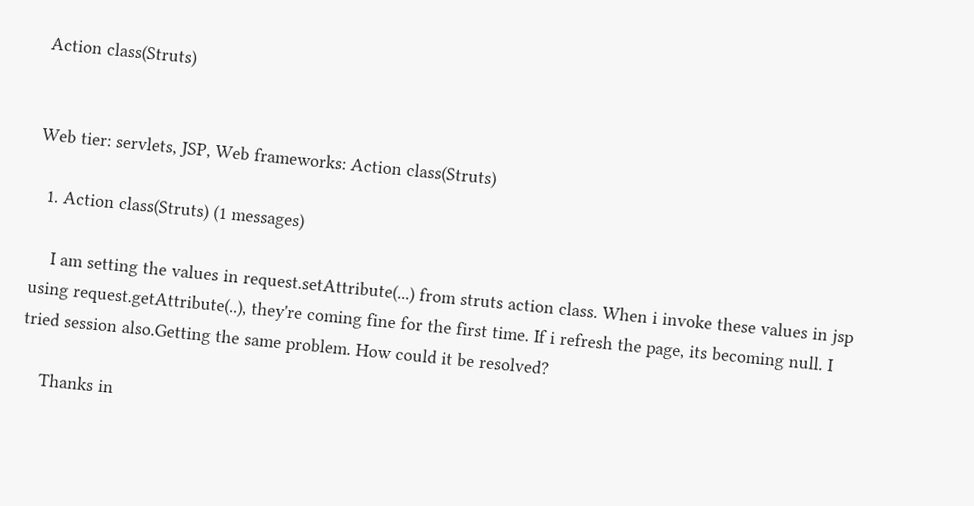Action class(Struts)


Web tier: servlets, JSP, Web frameworks: Action class(Struts)

  1. Action class(Struts) (1 messages)

    I am setting the values in request.setAttribute(...) from struts action class. When i invoke these values in jsp using request.getAttribute(..), they're coming fine for the first time. If i refresh the page, its becoming null. I tried session also.Getting the same problem. How could it be resolved?

    Thanks in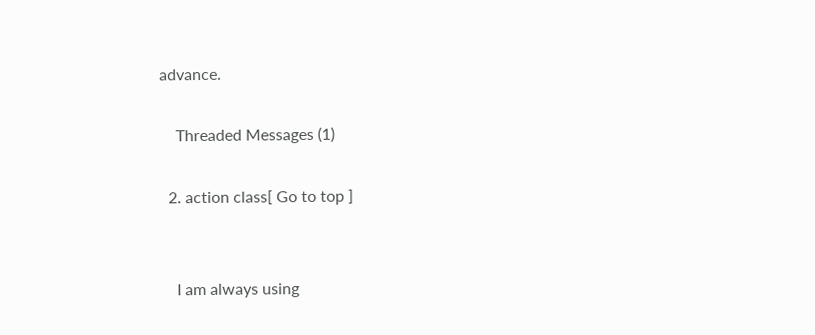advance.

    Threaded Messages (1)

  2. action class[ Go to top ]


    I am always using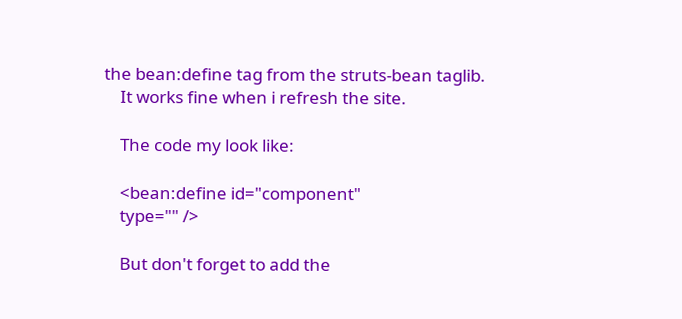the bean:define tag from the struts-bean taglib.
    It works fine when i refresh the site.

    The code my look like:

    <bean:define id="component"
    type="" />

    But don't forget to add the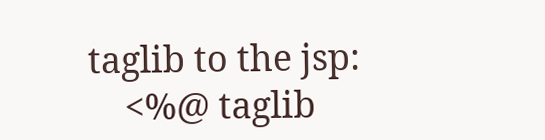taglib to the jsp:
    <%@ taglib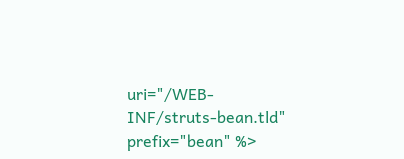uri="/WEB-INF/struts-bean.tld" prefix="bean" %>